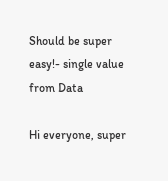Should be super easy!- single value from Data

Hi everyone, super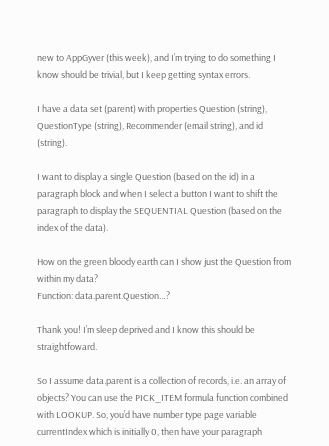new to AppGyver (this week), and I’m trying to do something I know should be trivial, but I keep getting syntax errors.

I have a data set (parent) with properties Question (string), QuestionType (string), Recommender (email string), and id (string).

I want to display a single Question (based on the id) in a paragraph block and when I select a button I want to shift the paragraph to display the SEQUENTIAL Question (based on the index of the data).

How on the green bloody earth can I show just the Question from within my data?
Function: data.parent.Question…?

Thank you! I’m sleep deprived and I know this should be straightfoward.

So I assume data.parent is a collection of records, i.e. an array of objects? You can use the PICK_ITEM formula function combined with LOOKUP. So, you’d have number type page variable currentIndex which is initially 0, then have your paragraph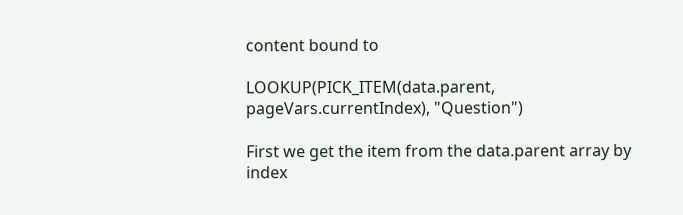content bound to

LOOKUP(PICK_ITEM(data.parent, pageVars.currentIndex), "Question")

First we get the item from the data.parent array by index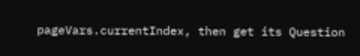pageVars.currentIndex, then get its Question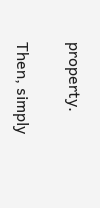property.

Then, simply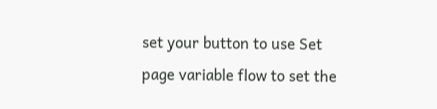set your button to use Set page variable flow to set the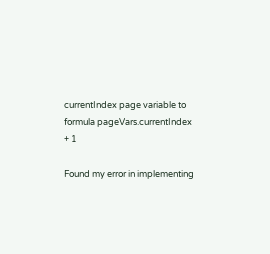currentIndex page variable to formula pageVars.currentIndex + 1

Found my error in implementing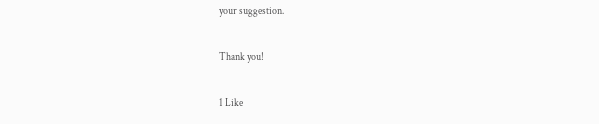your suggestion.

Thank you!

1 Like